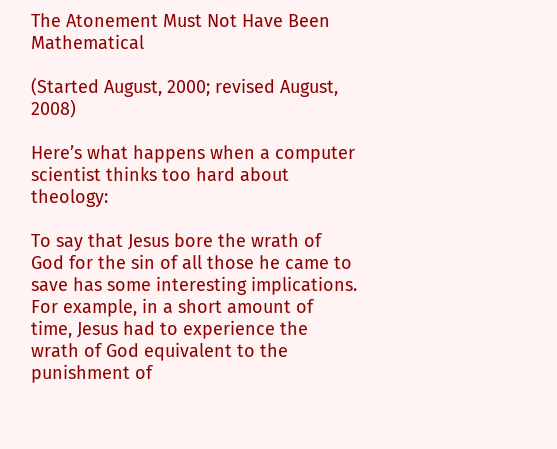The Atonement Must Not Have Been Mathematical

(Started August, 2000; revised August, 2008)

Here’s what happens when a computer scientist thinks too hard about theology:

To say that Jesus bore the wrath of God for the sin of all those he came to save has some interesting implications. For example, in a short amount of time, Jesus had to experience the wrath of God equivalent to the punishment of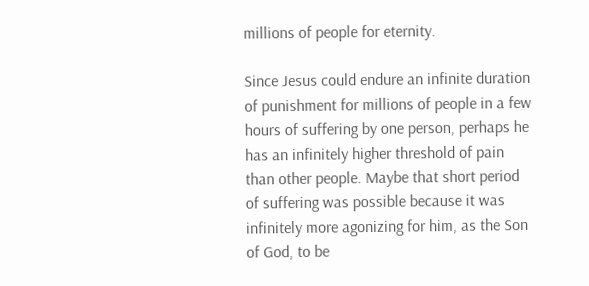millions of people for eternity.

Since Jesus could endure an infinite duration of punishment for millions of people in a few hours of suffering by one person, perhaps he has an infinitely higher threshold of pain than other people. Maybe that short period of suffering was possible because it was infinitely more agonizing for him, as the Son of God, to be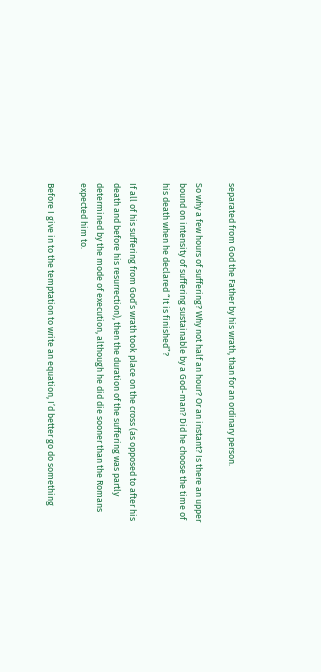separated from God the Father by his wrath, than for an ordinary person.

So why a few hours of suffering? Why not half an hour? Or an instant? Is there an upper bound on intensity of suffering sustainable by a God-man? Did he choose the time of his death when he declared “It is finished”?

If all of his suffering from God’s wrath took place on the cross (as opposed to after his death and before his resurrection), then the duration of the suffering was partly determined by the mode of execution, although he did die sooner than the Romans expected him to.

Before I give in to the temptation to write an equation, I’d better go do something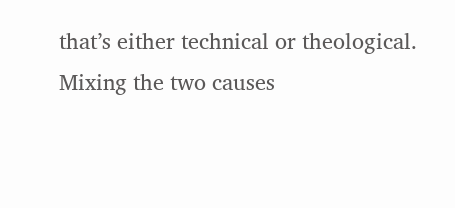that’s either technical or theological. Mixing the two causes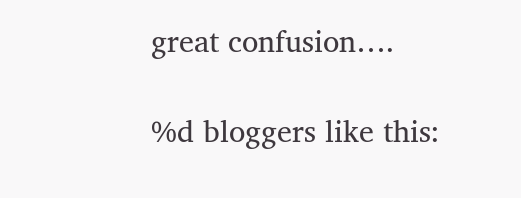great confusion….

%d bloggers like this: